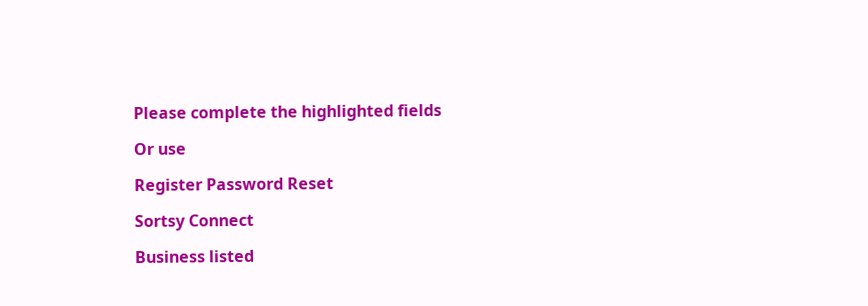Please complete the highlighted fields

Or use

Register Password Reset

Sortsy Connect

Business listed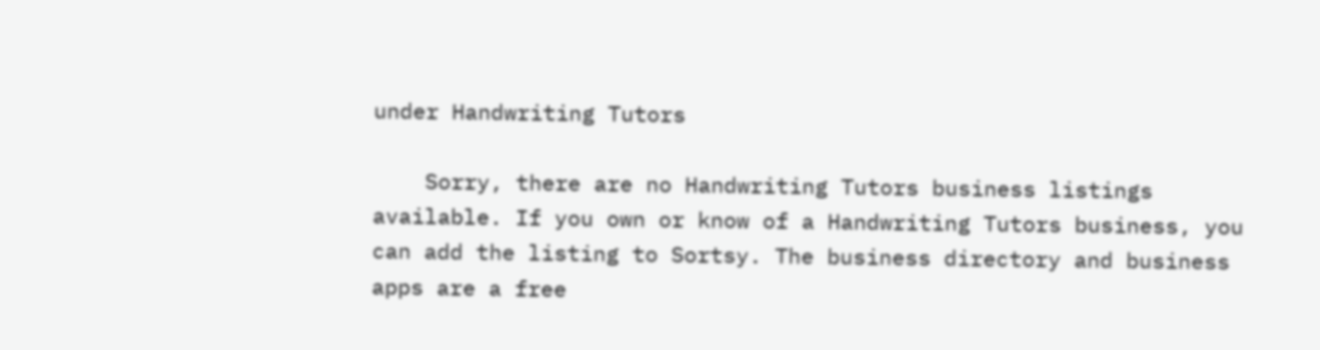under Handwriting Tutors

    Sorry, there are no Handwriting Tutors business listings available. If you own or know of a Handwriting Tutors business, you can add the listing to Sortsy. The business directory and business apps are a free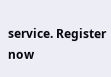service. Register now